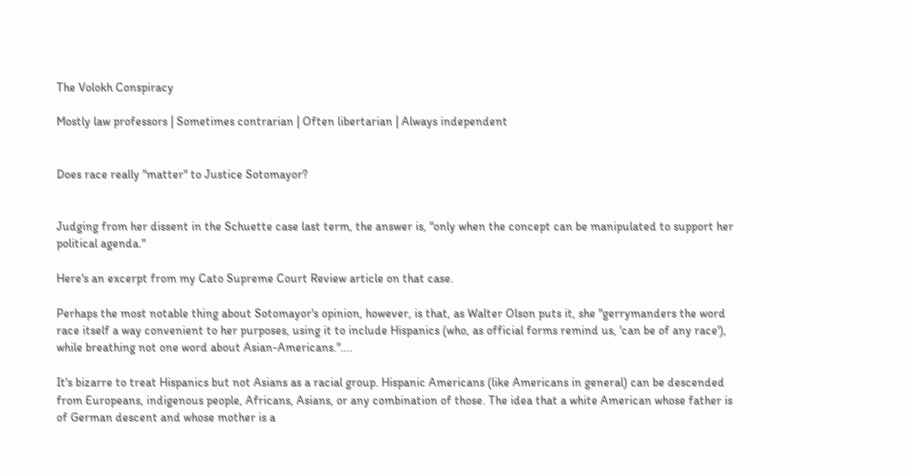The Volokh Conspiracy

Mostly law professors | Sometimes contrarian | Often libertarian | Always independent


Does race really "matter" to Justice Sotomayor?


Judging from her dissent in the Schuette case last term, the answer is, "only when the concept can be manipulated to support her political agenda."

Here's an excerpt from my Cato Supreme Court Review article on that case.

Perhaps the most notable thing about Sotomayor's opinion, however, is that, as Walter Olson puts it, she "gerrymanders the word race itself a way convenient to her purposes, using it to include Hispanics (who, as official forms remind us, 'can be of any race'), while breathing not one word about Asian-Americans."….

It's bizarre to treat Hispanics but not Asians as a racial group. Hispanic Americans (like Americans in general) can be descended from Europeans, indigenous people, Africans, Asians, or any combination of those. The idea that a white American whose father is of German descent and whose mother is a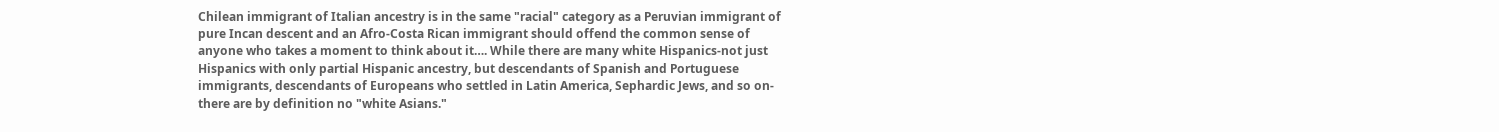Chilean immigrant of Italian ancestry is in the same "racial" category as a Peruvian immigrant of pure Incan descent and an Afro-Costa Rican immigrant should offend the common sense of anyone who takes a moment to think about it…. While there are many white Hispanics-not just Hispanics with only partial Hispanic ancestry, but descendants of Spanish and Portuguese immigrants, descendants of Europeans who settled in Latin America, Sephardic Jews, and so on-there are by definition no "white Asians."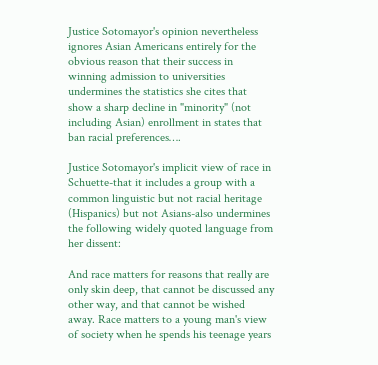Justice Sotomayor's opinion nevertheless ignores Asian Americans entirely for the obvious reason that their success in winning admission to universities undermines the statistics she cites that show a sharp decline in "minority" (not including Asian) enrollment in states that ban racial preferences….

Justice Sotomayor's implicit view of race in Schuette-that it includes a group with a common linguistic but not racial heritage (Hispanics) but not Asians-also undermines the following widely quoted language from her dissent:

And race matters for reasons that really are only skin deep, that cannot be discussed any other way, and that cannot be wished away. Race matters to a young man's view of society when he spends his teenage years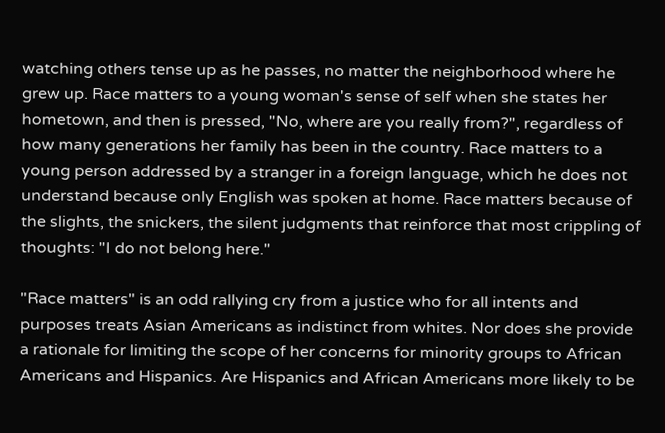watching others tense up as he passes, no matter the neighborhood where he grew up. Race matters to a young woman's sense of self when she states her hometown, and then is pressed, "No, where are you really from?", regardless of how many generations her family has been in the country. Race matters to a young person addressed by a stranger in a foreign language, which he does not understand because only English was spoken at home. Race matters because of the slights, the snickers, the silent judgments that reinforce that most crippling of thoughts: "I do not belong here."

"Race matters" is an odd rallying cry from a justice who for all intents and purposes treats Asian Americans as indistinct from whites. Nor does she provide a rationale for limiting the scope of her concerns for minority groups to African Americans and Hispanics. Are Hispanics and African Americans more likely to be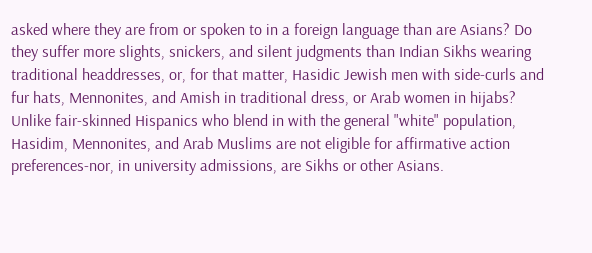asked where they are from or spoken to in a foreign language than are Asians? Do they suffer more slights, snickers, and silent judgments than Indian Sikhs wearing traditional headdresses, or, for that matter, Hasidic Jewish men with side-curls and fur hats, Mennonites, and Amish in traditional dress, or Arab women in hijabs? Unlike fair-skinned Hispanics who blend in with the general "white" population, Hasidim, Mennonites, and Arab Muslims are not eligible for affirmative action preferences-nor, in university admissions, are Sikhs or other Asians.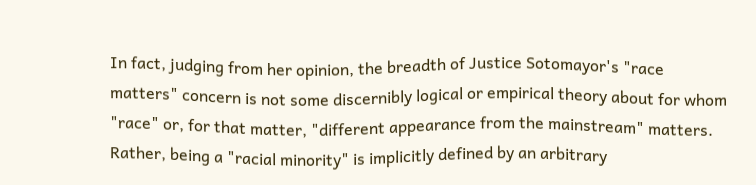In fact, judging from her opinion, the breadth of Justice Sotomayor's "race matters" concern is not some discernibly logical or empirical theory about for whom "race" or, for that matter, "different appearance from the mainstream" matters. Rather, being a "racial minority" is implicitly defined by an arbitrary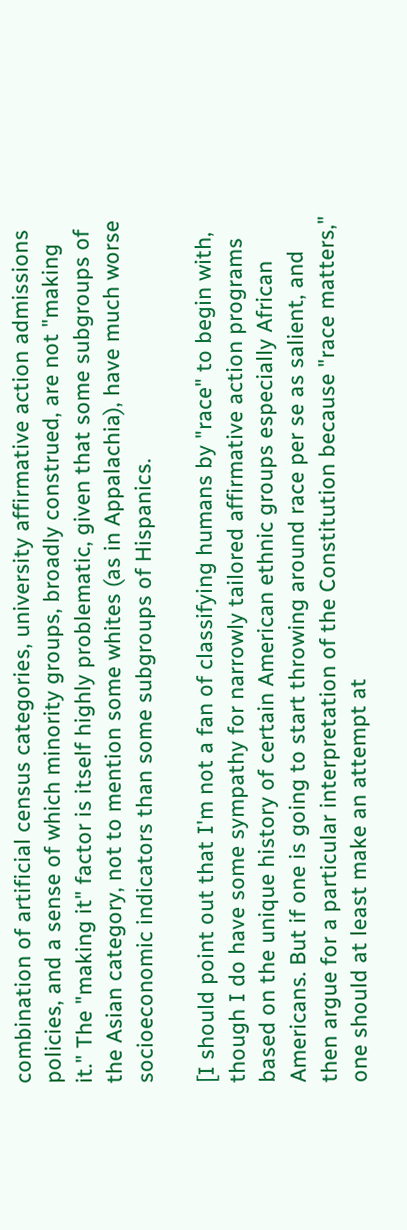combination of artificial census categories, university affirmative action admissions policies, and a sense of which minority groups, broadly construed, are not "making it." The "making it" factor is itself highly problematic, given that some subgroups of the Asian category, not to mention some whites (as in Appalachia), have much worse socioeconomic indicators than some subgroups of Hispanics.

[I should point out that I'm not a fan of classifying humans by "race" to begin with, though I do have some sympathy for narrowly tailored affirmative action programs based on the unique history of certain American ethnic groups especially African Americans. But if one is going to start throwing around race per se as salient, and then argue for a particular interpretation of the Constitution because "race matters," one should at least make an attempt at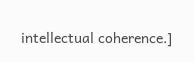intellectual coherence.]